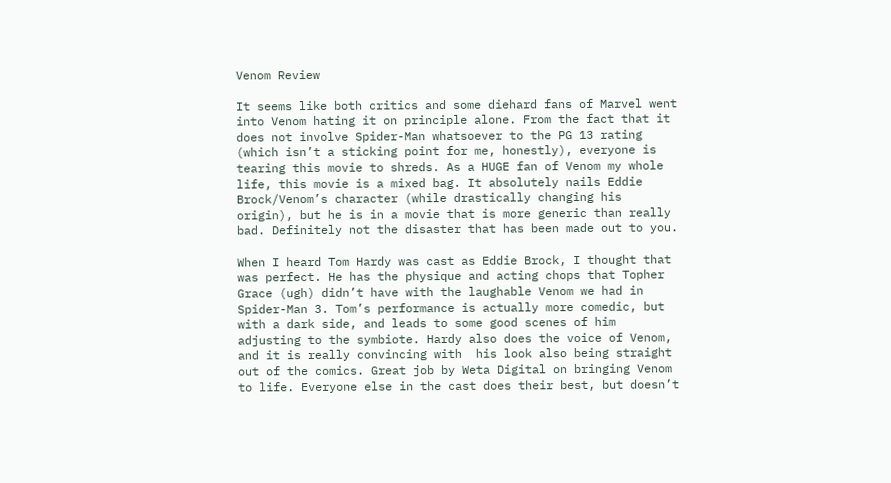Venom Review

It seems like both critics and some diehard fans of Marvel went into Venom hating it on principle alone. From the fact that it does not involve Spider-Man whatsoever to the PG 13 rating (which isn’t a sticking point for me, honestly), everyone is tearing this movie to shreds. As a HUGE fan of Venom my whole life, this movie is a mixed bag. It absolutely nails Eddie Brock/Venom’s character (while drastically changing his origin), but he is in a movie that is more generic than really bad. Definitely not the disaster that has been made out to you.

When I heard Tom Hardy was cast as Eddie Brock, I thought that was perfect. He has the physique and acting chops that Topher Grace (ugh) didn’t have with the laughable Venom we had in Spider-Man 3. Tom’s performance is actually more comedic, but with a dark side, and leads to some good scenes of him adjusting to the symbiote. Hardy also does the voice of Venom, and it is really convincing with  his look also being straight out of the comics. Great job by Weta Digital on bringing Venom to life. Everyone else in the cast does their best, but doesn’t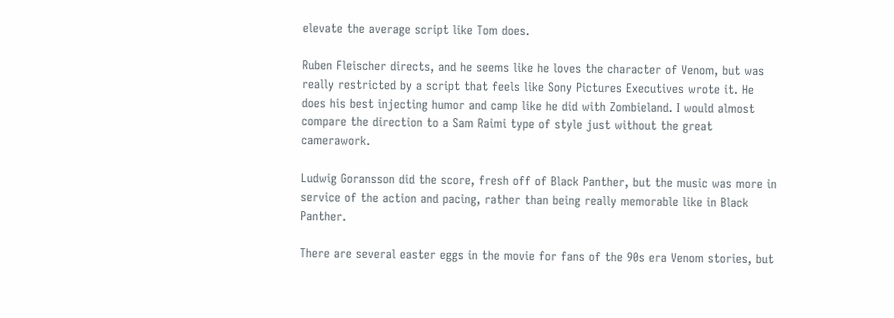elevate the average script like Tom does.

Ruben Fleischer directs, and he seems like he loves the character of Venom, but was really restricted by a script that feels like Sony Pictures Executives wrote it. He does his best injecting humor and camp like he did with Zombieland. I would almost compare the direction to a Sam Raimi type of style just without the great camerawork.

Ludwig Goransson did the score, fresh off of Black Panther, but the music was more in service of the action and pacing, rather than being really memorable like in Black Panther.

There are several easter eggs in the movie for fans of the 90s era Venom stories, but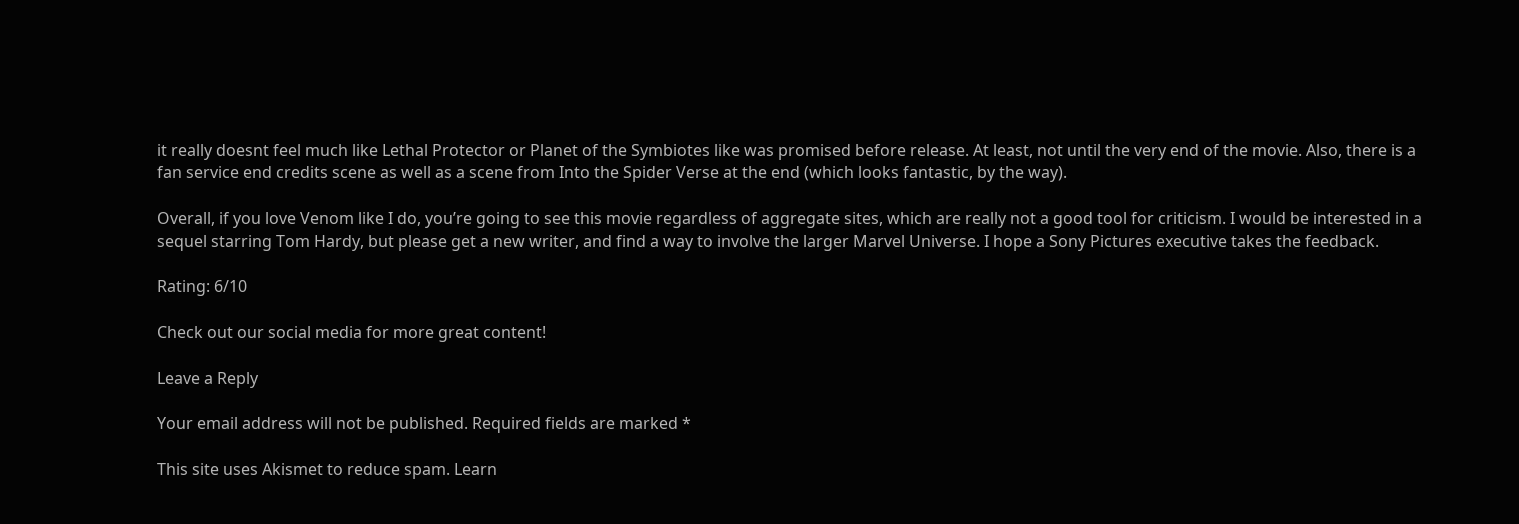it really doesnt feel much like Lethal Protector or Planet of the Symbiotes like was promised before release. At least, not until the very end of the movie. Also, there is a fan service end credits scene as well as a scene from Into the Spider Verse at the end (which looks fantastic, by the way).

Overall, if you love Venom like I do, you’re going to see this movie regardless of aggregate sites, which are really not a good tool for criticism. I would be interested in a sequel starring Tom Hardy, but please get a new writer, and find a way to involve the larger Marvel Universe. I hope a Sony Pictures executive takes the feedback.

Rating: 6/10

Check out our social media for more great content!

Leave a Reply

Your email address will not be published. Required fields are marked *

This site uses Akismet to reduce spam. Learn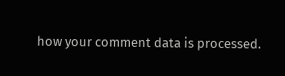how your comment data is processed.